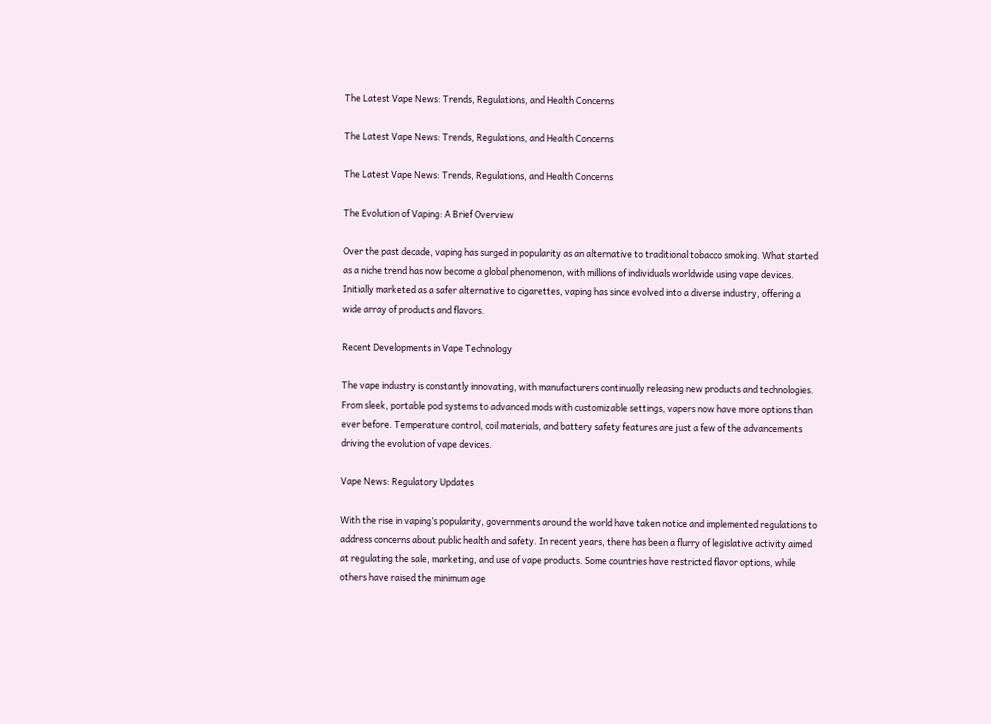The Latest Vape News: Trends, Regulations, and Health Concerns

The Latest Vape News: Trends, Regulations, and Health Concerns

The Latest Vape News: Trends, Regulations, and Health Concerns

The Evolution of Vaping: A Brief Overview

Over the past decade, vaping has surged in popularity as an alternative to traditional tobacco smoking. What started as a niche trend has now become a global phenomenon, with millions of individuals worldwide using vape devices. Initially marketed as a safer alternative to cigarettes, vaping has since evolved into a diverse industry, offering a wide array of products and flavors.

Recent Developments in Vape Technology

The vape industry is constantly innovating, with manufacturers continually releasing new products and technologies. From sleek, portable pod systems to advanced mods with customizable settings, vapers now have more options than ever before. Temperature control, coil materials, and battery safety features are just a few of the advancements driving the evolution of vape devices.

Vape News: Regulatory Updates

With the rise in vaping’s popularity, governments around the world have taken notice and implemented regulations to address concerns about public health and safety. In recent years, there has been a flurry of legislative activity aimed at regulating the sale, marketing, and use of vape products. Some countries have restricted flavor options, while others have raised the minimum age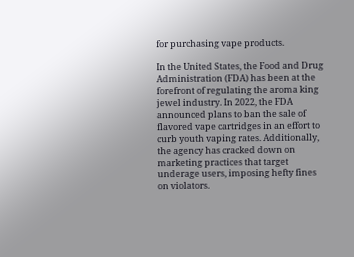for purchasing vape products.

In the United States, the Food and Drug Administration (FDA) has been at the forefront of regulating the aroma king jewel industry. In 2022, the FDA announced plans to ban the sale of flavored vape cartridges in an effort to curb youth vaping rates. Additionally, the agency has cracked down on marketing practices that target underage users, imposing hefty fines on violators.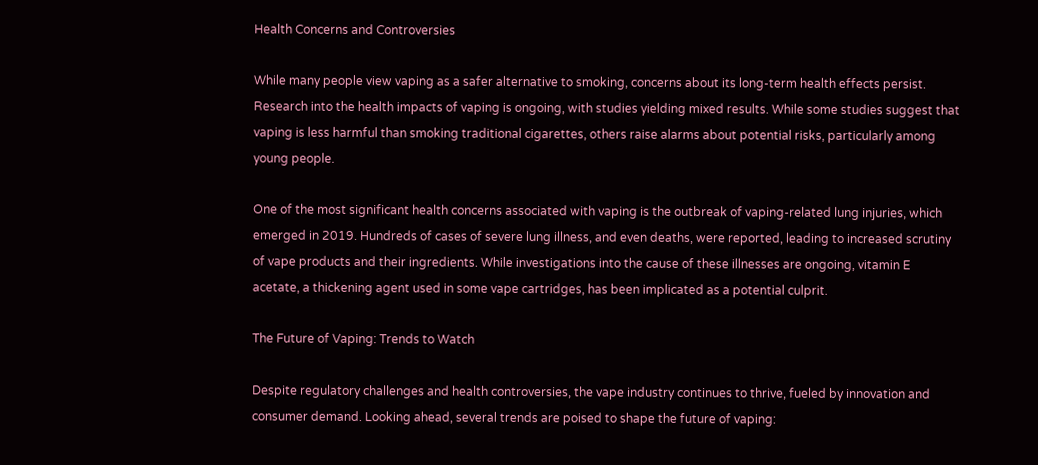Health Concerns and Controversies

While many people view vaping as a safer alternative to smoking, concerns about its long-term health effects persist. Research into the health impacts of vaping is ongoing, with studies yielding mixed results. While some studies suggest that vaping is less harmful than smoking traditional cigarettes, others raise alarms about potential risks, particularly among young people.

One of the most significant health concerns associated with vaping is the outbreak of vaping-related lung injuries, which emerged in 2019. Hundreds of cases of severe lung illness, and even deaths, were reported, leading to increased scrutiny of vape products and their ingredients. While investigations into the cause of these illnesses are ongoing, vitamin E acetate, a thickening agent used in some vape cartridges, has been implicated as a potential culprit.

The Future of Vaping: Trends to Watch

Despite regulatory challenges and health controversies, the vape industry continues to thrive, fueled by innovation and consumer demand. Looking ahead, several trends are poised to shape the future of vaping: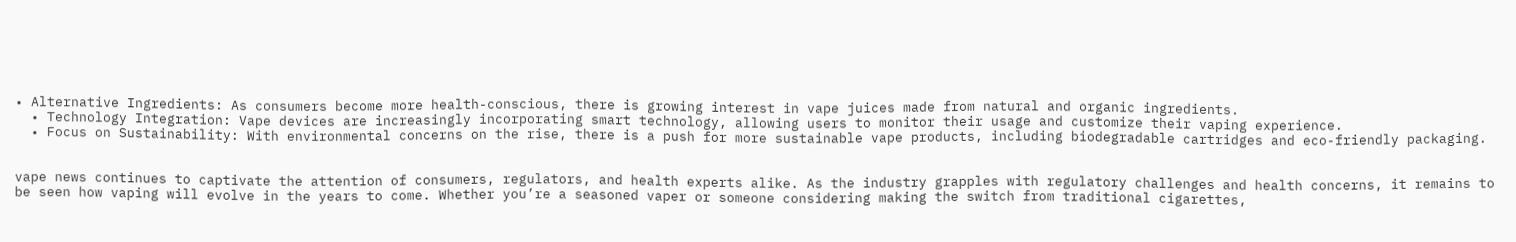• Alternative Ingredients: As consumers become more health-conscious, there is growing interest in vape juices made from natural and organic ingredients.
  • Technology Integration: Vape devices are increasingly incorporating smart technology, allowing users to monitor their usage and customize their vaping experience.
  • Focus on Sustainability: With environmental concerns on the rise, there is a push for more sustainable vape products, including biodegradable cartridges and eco-friendly packaging.


vape news continues to captivate the attention of consumers, regulators, and health experts alike. As the industry grapples with regulatory challenges and health concerns, it remains to be seen how vaping will evolve in the years to come. Whether you’re a seasoned vaper or someone considering making the switch from traditional cigarettes,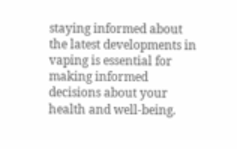staying informed about the latest developments in vaping is essential for making informed decisions about your health and well-being.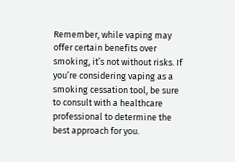Remember, while vaping may offer certain benefits over smoking, it’s not without risks. If you’re considering vaping as a smoking cessation tool, be sure to consult with a healthcare professional to determine the best approach for you.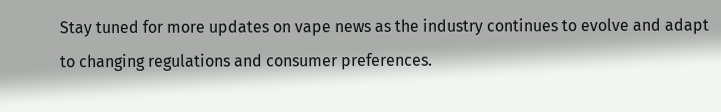Stay tuned for more updates on vape news as the industry continues to evolve and adapt to changing regulations and consumer preferences.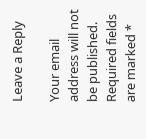Leave a Reply

Your email address will not be published. Required fields are marked *